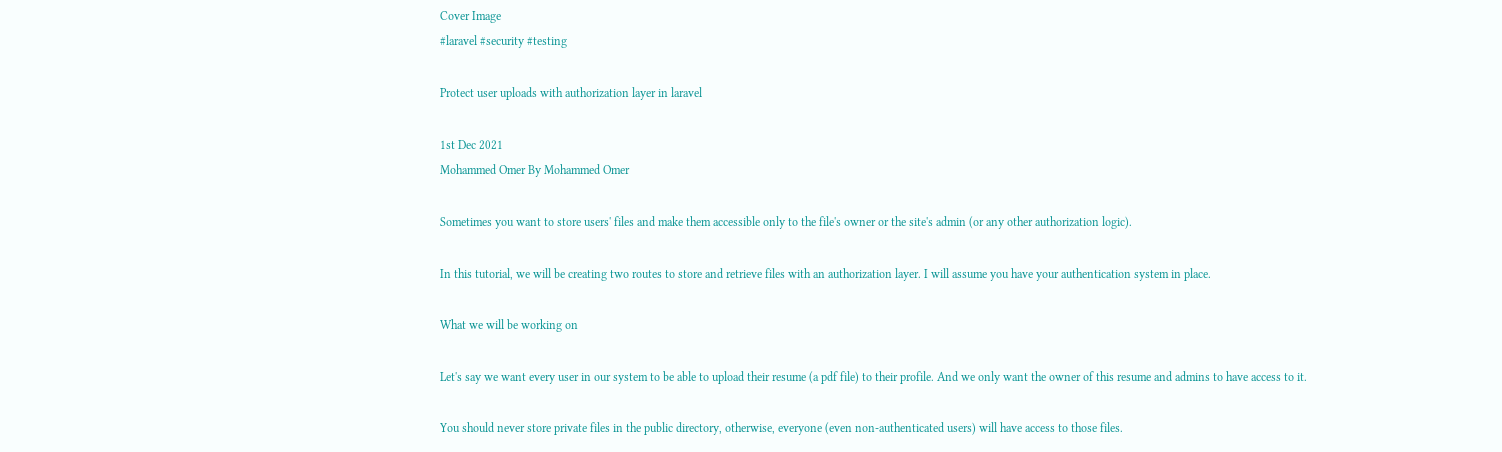Cover Image
#laravel #security #testing

Protect user uploads with authorization layer in laravel

1st Dec 2021
Mohammed Omer By Mohammed Omer

Sometimes you want to store users' files and make them accessible only to the file's owner or the site's admin (or any other authorization logic).

In this tutorial, we will be creating two routes to store and retrieve files with an authorization layer. I will assume you have your authentication system in place.

What we will be working on

Let's say we want every user in our system to be able to upload their resume (a pdf file) to their profile. And we only want the owner of this resume and admins to have access to it.

You should never store private files in the public directory, otherwise, everyone (even non-authenticated users) will have access to those files.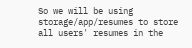So we will be using storage/app/resumes to store all users' resumes in the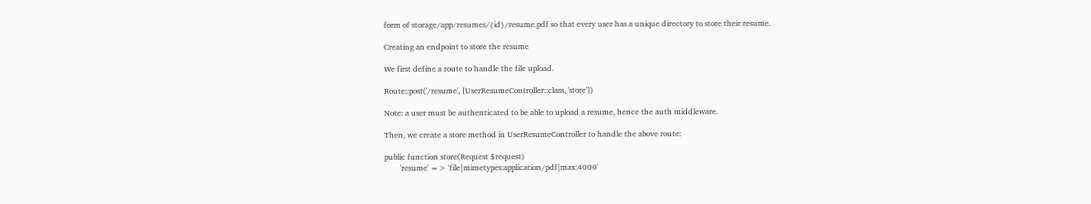form of storage/app/resumes/{id}/resume.pdf so that every user has a unique directory to store their resume.

Creating an endpoint to store the resume

We first define a route to handle the file upload.

Route::post('/resume', [UserResumeController::class, 'store'])

Note: a user must be authenticated to be able to upload a resume, hence the auth middleware.

Then, we create a store method in UserResumeController to handle the above route:

public function store(Request $request)
        'resume' => 'file|mimetypes:application/pdf|max:4000'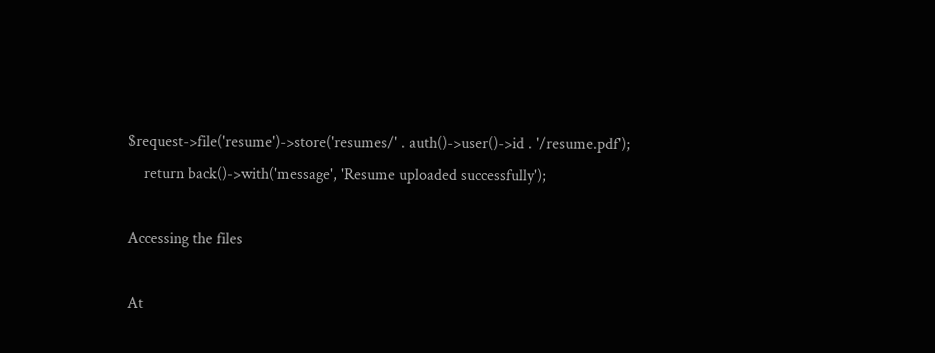$request->file('resume')->store('resumes/' . auth()->user()->id . '/resume.pdf');
    return back()->with('message', 'Resume uploaded successfully');

Accessing the files

At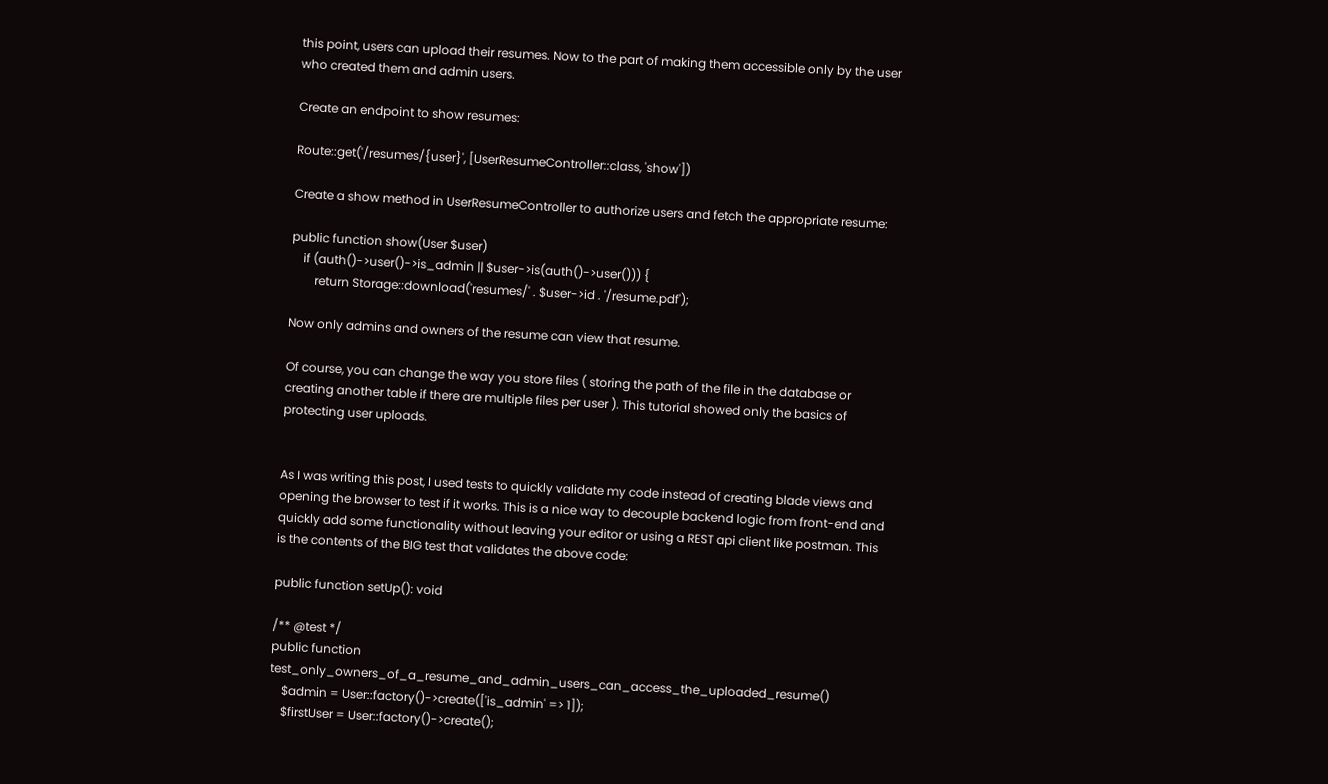this point, users can upload their resumes. Now to the part of making them accessible only by the user who created them and admin users.

Create an endpoint to show resumes:

Route::get('/resumes/{user}', [UserResumeController::class, 'show'])

Create a show method in UserResumeController to authorize users and fetch the appropriate resume:

public function show(User $user)
    if (auth()->user()->is_admin || $user->is(auth()->user())) {
        return Storage::download('resumes/' . $user->id . '/resume.pdf');

Now only admins and owners of the resume can view that resume.

Of course, you can change the way you store files ( storing the path of the file in the database or creating another table if there are multiple files per user ). This tutorial showed only the basics of protecting user uploads.


As I was writing this post, I used tests to quickly validate my code instead of creating blade views and opening the browser to test if it works. This is a nice way to decouple backend logic from front-end and quickly add some functionality without leaving your editor or using a REST api client like postman. This is the contents of the BIG test that validates the above code:

public function setUp(): void

/** @test */
public function test_only_owners_of_a_resume_and_admin_users_can_access_the_uploaded_resume()
    $admin = User::factory()->create(['is_admin' => 1]);
    $firstUser = User::factory()->create();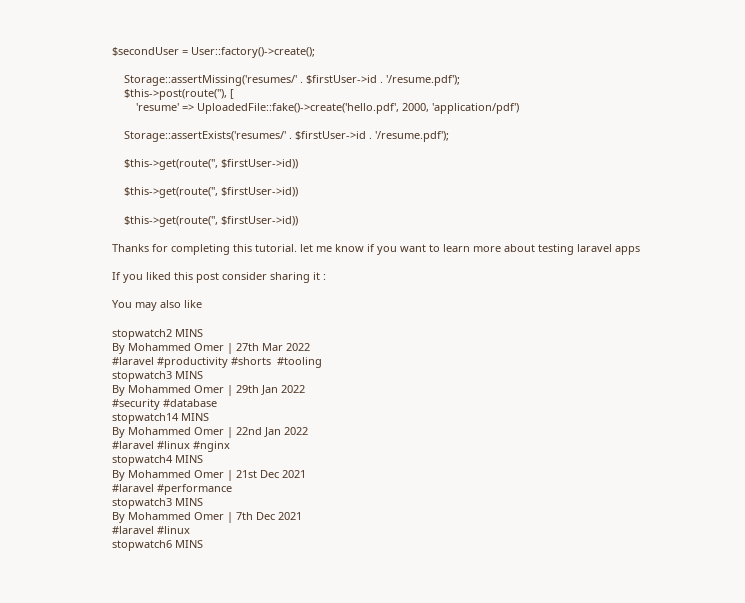$secondUser = User::factory()->create();

    Storage::assertMissing('resumes/' . $firstUser->id . '/resume.pdf');
    $this->post(route(''), [
        'resume' => UploadedFile::fake()->create('hello.pdf', 2000, 'application/pdf')

    Storage::assertExists('resumes/' . $firstUser->id . '/resume.pdf');

    $this->get(route('', $firstUser->id))

    $this->get(route('', $firstUser->id))

    $this->get(route('', $firstUser->id))

Thanks for completing this tutorial. let me know if you want to learn more about testing laravel apps

If you liked this post consider sharing it :

You may also like

stopwatch2 MINS
By Mohammed Omer | 27th Mar 2022
#laravel #productivity #shorts  #tooling
stopwatch3 MINS
By Mohammed Omer | 29th Jan 2022
#security #database
stopwatch14 MINS
By Mohammed Omer | 22nd Jan 2022
#laravel #linux #nginx
stopwatch4 MINS
By Mohammed Omer | 21st Dec 2021
#laravel #performance
stopwatch3 MINS
By Mohammed Omer | 7th Dec 2021
#laravel #linux
stopwatch6 MINS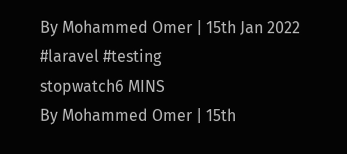By Mohammed Omer | 15th Jan 2022
#laravel #testing
stopwatch6 MINS
By Mohammed Omer | 15th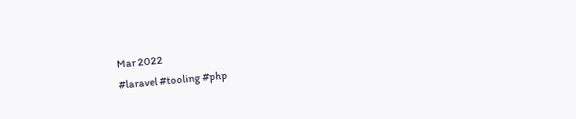Mar 2022
#laravel #tooling #php